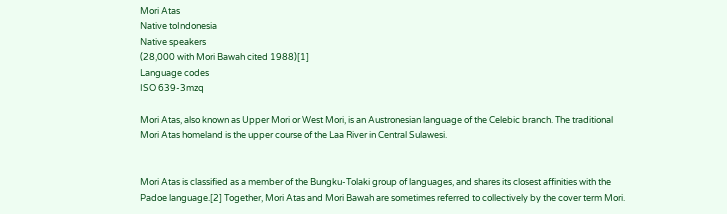Mori Atas
Native toIndonesia
Native speakers
(28,000 with Mori Bawah cited 1988)[1]
Language codes
ISO 639-3mzq

Mori Atas, also known as Upper Mori or West Mori, is an Austronesian language of the Celebic branch. The traditional Mori Atas homeland is the upper course of the Laa River in Central Sulawesi.


Mori Atas is classified as a member of the Bungku-Tolaki group of languages, and shares its closest affinities with the Padoe language.[2] Together, Mori Atas and Mori Bawah are sometimes referred to collectively by the cover term Mori.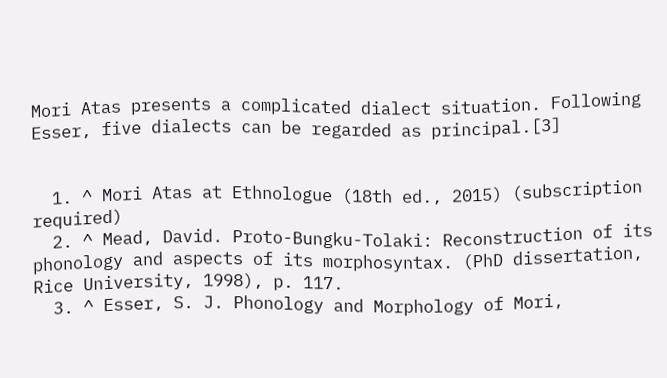Mori Atas presents a complicated dialect situation. Following Esser, five dialects can be regarded as principal.[3]


  1. ^ Mori Atas at Ethnologue (18th ed., 2015) (subscription required)
  2. ^ Mead, David. Proto-Bungku-Tolaki: Reconstruction of its phonology and aspects of its morphosyntax. (PhD dissertation, Rice University, 1998), p. 117.
  3. ^ Esser, S. J. Phonology and Morphology of Mori,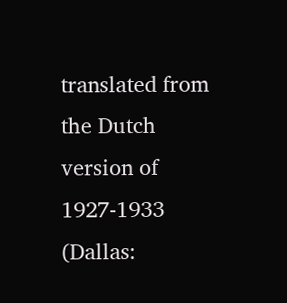translated from the Dutch version of 1927-1933 (Dallas: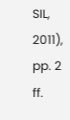SIL, 2011), pp. 2 ff.